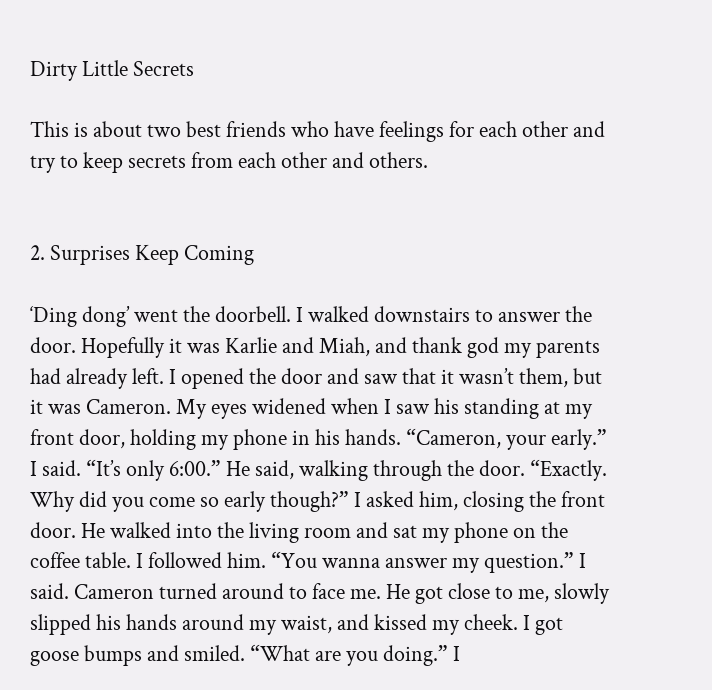Dirty Little Secrets

This is about two best friends who have feelings for each other and try to keep secrets from each other and others.


2. Surprises Keep Coming

‘Ding dong’ went the doorbell. I walked downstairs to answer the door. Hopefully it was Karlie and Miah, and thank god my parents had already left. I opened the door and saw that it wasn’t them, but it was Cameron. My eyes widened when I saw his standing at my front door, holding my phone in his hands. “Cameron, your early.” I said. “It’s only 6:00.” He said, walking through the door. “Exactly. Why did you come so early though?” I asked him, closing the front door. He walked into the living room and sat my phone on the coffee table. I followed him. “You wanna answer my question.” I said. Cameron turned around to face me. He got close to me, slowly slipped his hands around my waist, and kissed my cheek. I got goose bumps and smiled. “What are you doing.” I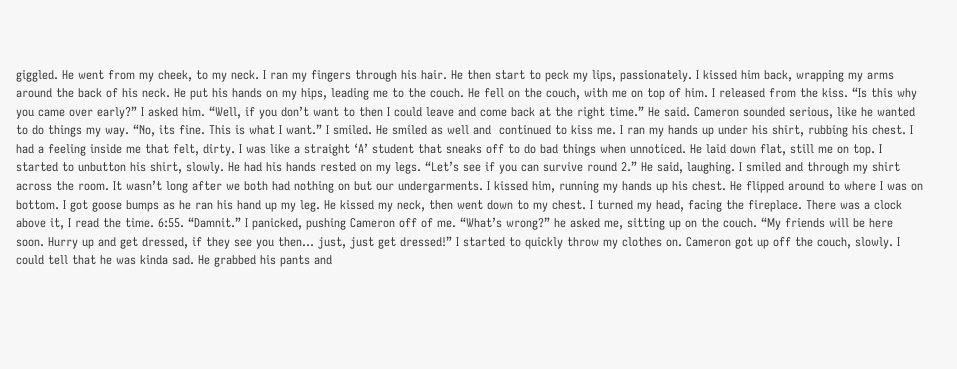giggled. He went from my cheek, to my neck. I ran my fingers through his hair. He then start to peck my lips, passionately. I kissed him back, wrapping my arms around the back of his neck. He put his hands on my hips, leading me to the couch. He fell on the couch, with me on top of him. I released from the kiss. “Is this why you came over early?” I asked him. “Well, if you don’t want to then I could leave and come back at the right time.” He said. Cameron sounded serious, like he wanted to do things my way. “No, its fine. This is what I want.” I smiled. He smiled as well and  continued to kiss me. I ran my hands up under his shirt, rubbing his chest. I had a feeling inside me that felt, dirty. I was like a straight ‘A’ student that sneaks off to do bad things when unnoticed. He laid down flat, still me on top. I started to unbutton his shirt, slowly. He had his hands rested on my legs. “Let’s see if you can survive round 2.” He said, laughing. I smiled and through my shirt across the room. It wasn’t long after we both had nothing on but our undergarments. I kissed him, running my hands up his chest. He flipped around to where I was on bottom. I got goose bumps as he ran his hand up my leg. He kissed my neck, then went down to my chest. I turned my head, facing the fireplace. There was a clock above it, I read the time. 6:55. “Damnit.” I panicked, pushing Cameron off of me. “What’s wrong?” he asked me, sitting up on the couch. “My friends will be here soon. Hurry up and get dressed, if they see you then… just, just get dressed!” I started to quickly throw my clothes on. Cameron got up off the couch, slowly. I could tell that he was kinda sad. He grabbed his pants and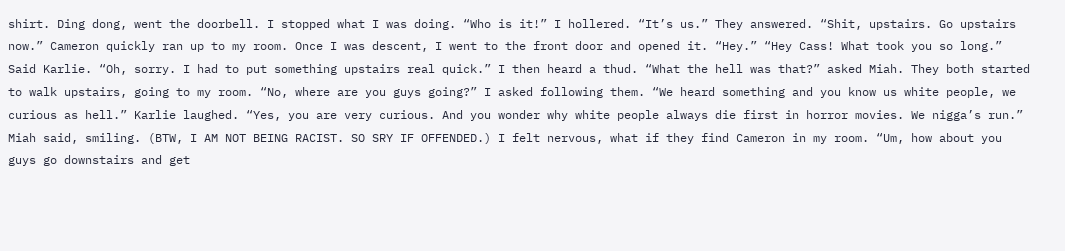shirt. Ding dong, went the doorbell. I stopped what I was doing. “Who is it!” I hollered. “It’s us.” They answered. “Shit, upstairs. Go upstairs now.” Cameron quickly ran up to my room. Once I was descent, I went to the front door and opened it. “Hey.” “Hey Cass! What took you so long.” Said Karlie. “Oh, sorry. I had to put something upstairs real quick.” I then heard a thud. “What the hell was that?” asked Miah. They both started to walk upstairs, going to my room. “No, where are you guys going?” I asked following them. “We heard something and you know us white people, we curious as hell.” Karlie laughed. “Yes, you are very curious. And you wonder why white people always die first in horror movies. We nigga’s run.” Miah said, smiling. (BTW, I AM NOT BEING RACIST. SO SRY IF OFFENDED.) I felt nervous, what if they find Cameron in my room. “Um, how about you guys go downstairs and get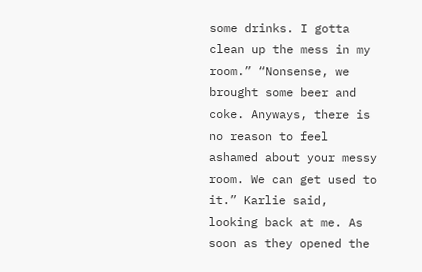some drinks. I gotta clean up the mess in my room.” “Nonsense, we brought some beer and coke. Anyways, there is no reason to feel ashamed about your messy room. We can get used to it.” Karlie said, looking back at me. As soon as they opened the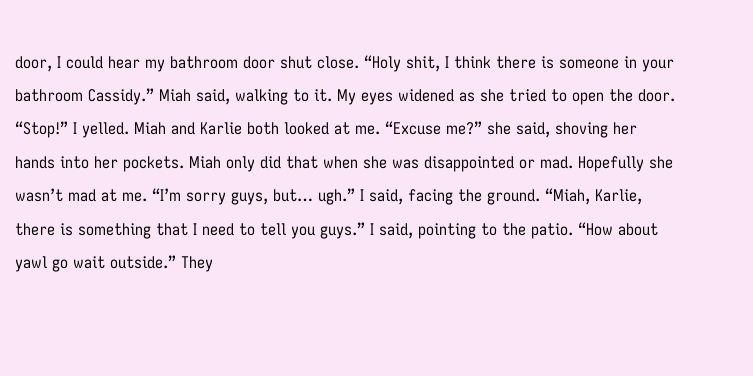door, I could hear my bathroom door shut close. “Holy shit, I think there is someone in your bathroom Cassidy.” Miah said, walking to it. My eyes widened as she tried to open the door. “Stop!” I yelled. Miah and Karlie both looked at me. “Excuse me?” she said, shoving her hands into her pockets. Miah only did that when she was disappointed or mad. Hopefully she wasn’t mad at me. “I’m sorry guys, but… ugh.” I said, facing the ground. “Miah, Karlie, there is something that I need to tell you guys.” I said, pointing to the patio. “How about yawl go wait outside.” They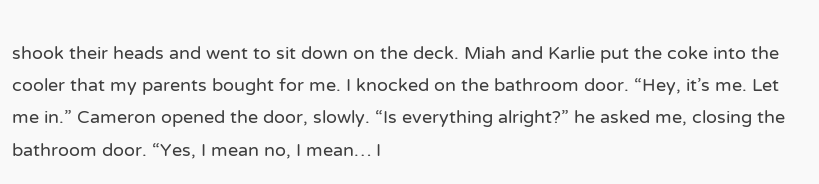shook their heads and went to sit down on the deck. Miah and Karlie put the coke into the cooler that my parents bought for me. I knocked on the bathroom door. “Hey, it’s me. Let me in.” Cameron opened the door, slowly. “Is everything alright?” he asked me, closing the bathroom door. “Yes, I mean no, I mean… I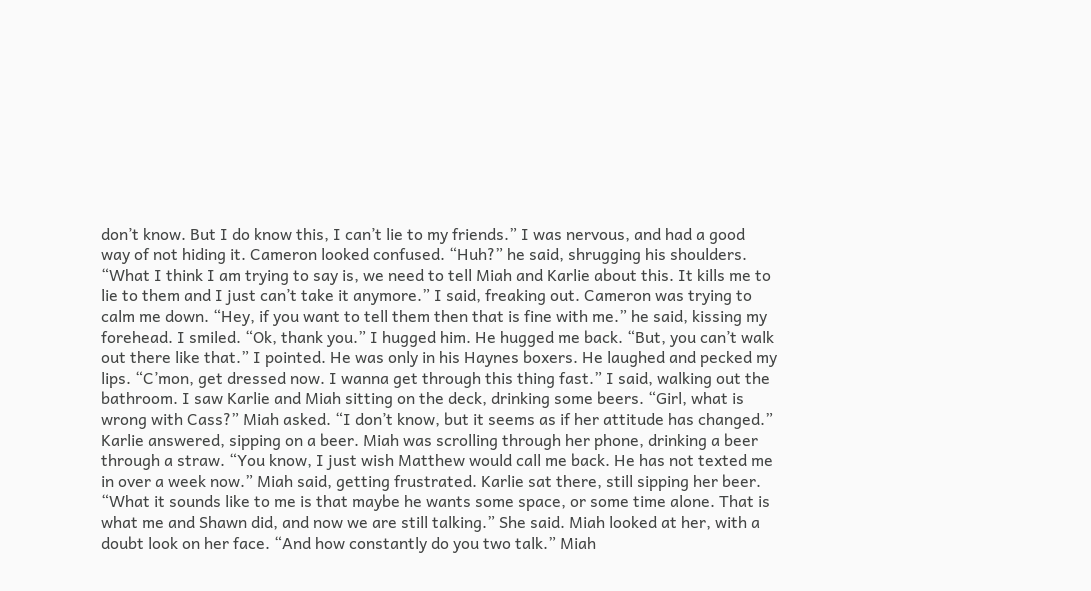don’t know. But I do know this, I can’t lie to my friends.” I was nervous, and had a good way of not hiding it. Cameron looked confused. “Huh?” he said, shrugging his shoulders. “What I think I am trying to say is, we need to tell Miah and Karlie about this. It kills me to lie to them and I just can’t take it anymore.” I said, freaking out. Cameron was trying to calm me down. “Hey, if you want to tell them then that is fine with me.” he said, kissing my forehead. I smiled. “Ok, thank you.” I hugged him. He hugged me back. “But, you can’t walk out there like that.” I pointed. He was only in his Haynes boxers. He laughed and pecked my lips. “C’mon, get dressed now. I wanna get through this thing fast.” I said, walking out the bathroom. I saw Karlie and Miah sitting on the deck, drinking some beers. “Girl, what is wrong with Cass?” Miah asked. “I don’t know, but it seems as if her attitude has changed.” Karlie answered, sipping on a beer. Miah was scrolling through her phone, drinking a beer through a straw. “You know, I just wish Matthew would call me back. He has not texted me in over a week now.” Miah said, getting frustrated. Karlie sat there, still sipping her beer. “What it sounds like to me is that maybe he wants some space, or some time alone. That is what me and Shawn did, and now we are still talking.” She said. Miah looked at her, with a doubt look on her face. “And how constantly do you two talk.” Miah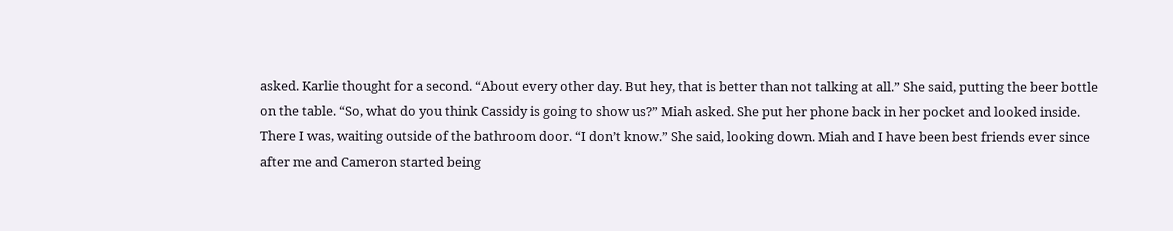asked. Karlie thought for a second. “About every other day. But hey, that is better than not talking at all.” She said, putting the beer bottle on the table. “So, what do you think Cassidy is going to show us?” Miah asked. She put her phone back in her pocket and looked inside. There I was, waiting outside of the bathroom door. “I don’t know.” She said, looking down. Miah and I have been best friends ever since after me and Cameron started being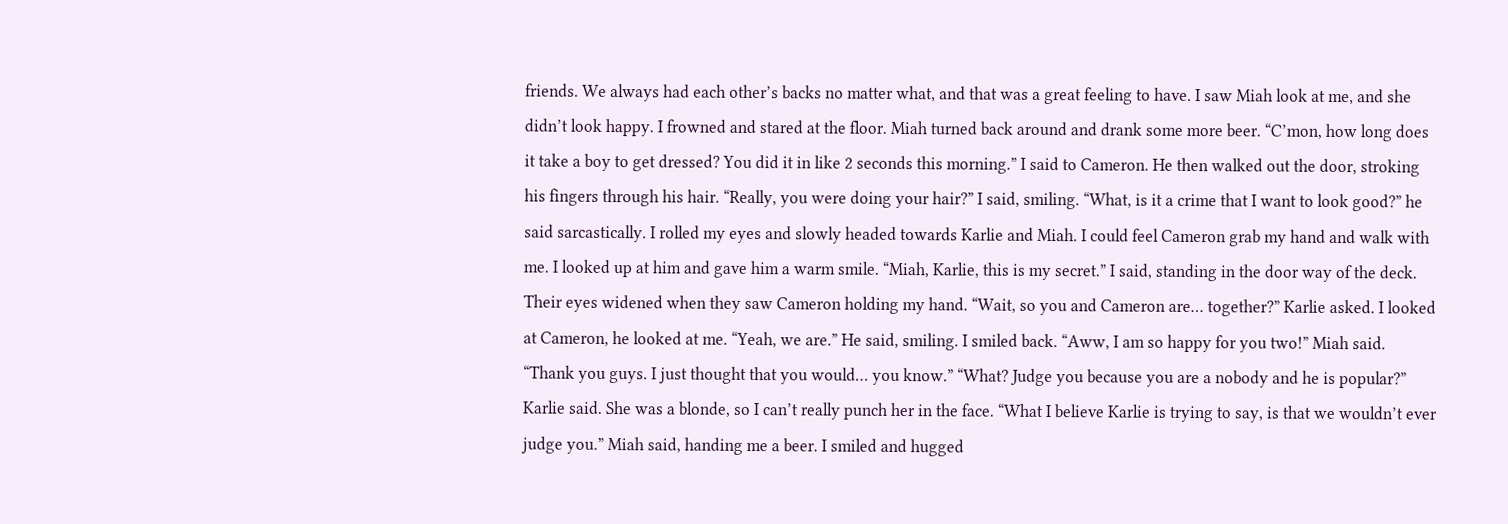friends. We always had each other’s backs no matter what, and that was a great feeling to have. I saw Miah look at me, and she didn’t look happy. I frowned and stared at the floor. Miah turned back around and drank some more beer. “C’mon, how long does it take a boy to get dressed? You did it in like 2 seconds this morning.” I said to Cameron. He then walked out the door, stroking his fingers through his hair. “Really, you were doing your hair?” I said, smiling. “What, is it a crime that I want to look good?” he said sarcastically. I rolled my eyes and slowly headed towards Karlie and Miah. I could feel Cameron grab my hand and walk with me. I looked up at him and gave him a warm smile. “Miah, Karlie, this is my secret.” I said, standing in the door way of the deck. Their eyes widened when they saw Cameron holding my hand. “Wait, so you and Cameron are… together?” Karlie asked. I looked at Cameron, he looked at me. “Yeah, we are.” He said, smiling. I smiled back. “Aww, I am so happy for you two!” Miah said. “Thank you guys. I just thought that you would… you know.” “What? Judge you because you are a nobody and he is popular?” Karlie said. She was a blonde, so I can’t really punch her in the face. “What I believe Karlie is trying to say, is that we wouldn’t ever judge you.” Miah said, handing me a beer. I smiled and hugged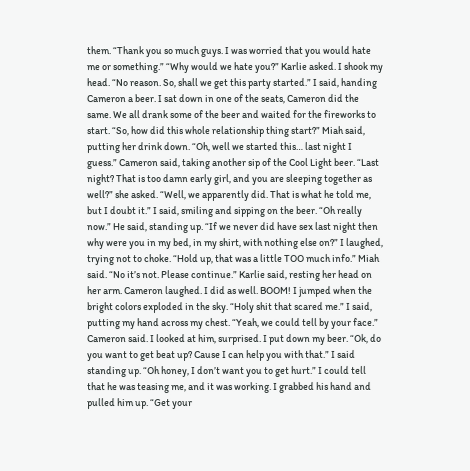them. “Thank you so much guys. I was worried that you would hate me or something.” “Why would we hate you?” Karlie asked. I shook my head. “No reason. So, shall we get this party started.” I said, handing Cameron a beer. I sat down in one of the seats, Cameron did the same. We all drank some of the beer and waited for the fireworks to start. “So, how did this whole relationship thing start?” Miah said, putting her drink down. “Oh, well we started this… last night I guess.” Cameron said, taking another sip of the Cool Light beer. “Last night? That is too damn early girl, and you are sleeping together as well?” she asked. “Well, we apparently did. That is what he told me, but I doubt it.” I said, smiling and sipping on the beer. “Oh really now.” He said, standing up. “If we never did have sex last night then why were you in my bed, in my shirt, with nothing else on?” I laughed, trying not to choke. “Hold up, that was a little TOO much info.” Miah said. “No it’s not. Please continue.” Karlie said, resting her head on her arm. Cameron laughed. I did as well. BOOM! I jumped when the bright colors exploded in the sky. “Holy shit that scared me.” I said, putting my hand across my chest. “Yeah, we could tell by your face.” Cameron said. I looked at him, surprised. I put down my beer. “Ok, do you want to get beat up? Cause I can help you with that.” I said standing up. “Oh honey, I don’t want you to get hurt.” I could tell that he was teasing me, and it was working. I grabbed his hand and pulled him up. “Get your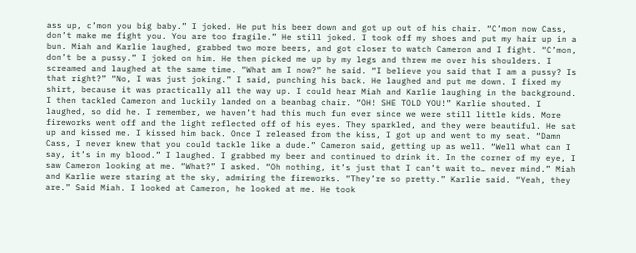ass up, c’mon you big baby.” I joked. He put his beer down and got up out of his chair. “C’mon now Cass, don’t make me fight you. You are too fragile.” He still joked. I took off my shoes and put my hair up in a bun. Miah and Karlie laughed, grabbed two more beers, and got closer to watch Cameron and I fight. “C’mon, don’t be a pussy.” I joked on him. He then picked me up by my legs and threw me over his shoulders. I screamed and laughed at the same time. “What am I now?” he said. “I believe you said that I am a pussy? Is that right?” “No, I was just joking.” I said, punching his back. He laughed and put me down. I fixed my shirt, because it was practically all the way up. I could hear Miah and Karlie laughing in the background. I then tackled Cameron and luckily landed on a beanbag chair. “OH! SHE TOLD YOU!” Karlie shouted. I laughed, so did he. I remember, we haven’t had this much fun ever since we were still little kids. More fireworks went off and the light reflected off of his eyes. They sparkled, and they were beautiful. He sat up and kissed me. I kissed him back. Once I released from the kiss, I got up and went to my seat. “Damn Cass, I never knew that you could tackle like a dude.” Cameron said, getting up as well. “Well what can I say, it’s in my blood.” I laughed. I grabbed my beer and continued to drink it. In the corner of my eye, I saw Cameron looking at me. “What?” I asked. “Oh nothing, it’s just that I can’t wait to… never mind.” Miah and Karlie were staring at the sky, admiring the fireworks. “They’re so pretty.” Karlie said. “Yeah, they are.” Said Miah. I looked at Cameron, he looked at me. He took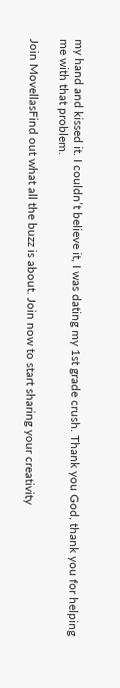my hand and kissed it. I couldn’t believe it, I was dating my 1st grade crush. Thank you God, thank you for helping me with that problem.

Join MovellasFind out what all the buzz is about. Join now to start sharing your creativity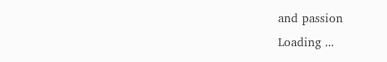and passion
Loading ...